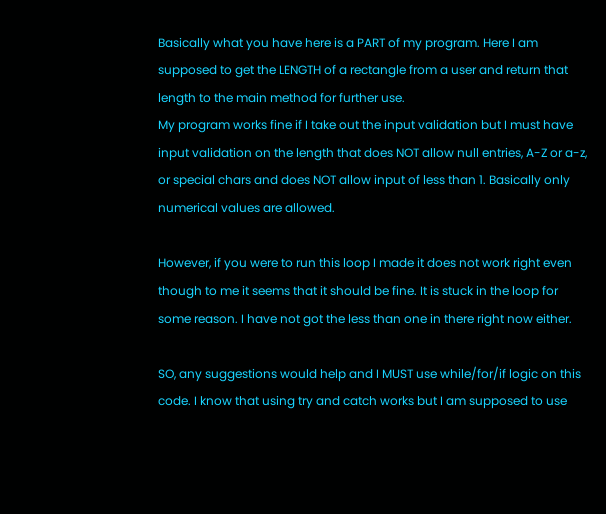Basically what you have here is a PART of my program. Here I am supposed to get the LENGTH of a rectangle from a user and return that length to the main method for further use.
My program works fine if I take out the input validation but I must have input validation on the length that does NOT allow null entries, A-Z or a-z, or special chars and does NOT allow input of less than 1. Basically only numerical values are allowed.

However, if you were to run this loop I made it does not work right even though to me it seems that it should be fine. It is stuck in the loop for some reason. I have not got the less than one in there right now either.

SO, any suggestions would help and I MUST use while/for/if logic on this code. I know that using try and catch works but I am supposed to use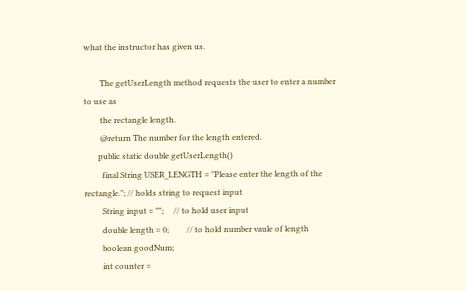what the instructor has given us.

        The getUserLength method requests the user to enter a number to use as
        the rectangle length.
        @return The number for the length entered.
       public static double getUserLength()
         final String USER_LENGTH = "Please enter the length of the rectangle."; // holds string to request input
         String input = "";     // to hold user input
         double length = 0;         // to hold number vaule of length
         boolean goodNum;
         int counter =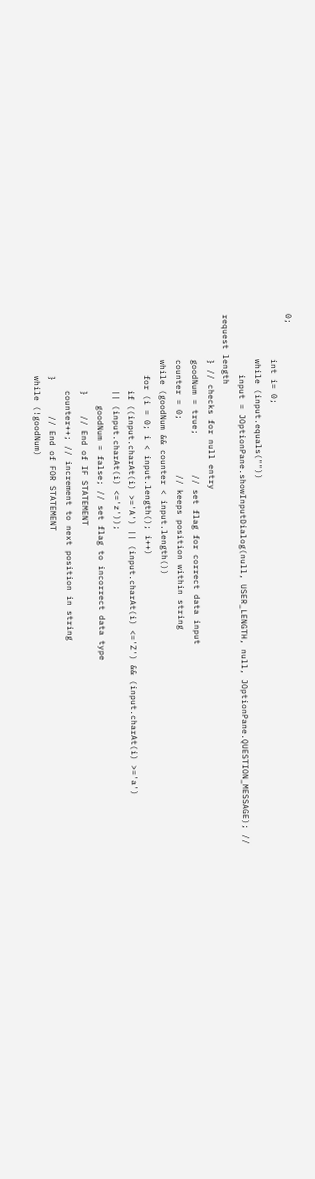0;
         int i= 0;
         while (input.equals(""))
            input = JOptionPane.showInputDialog(null, USER_LENGTH, null, JOptionPane.QUESTION_MESSAGE); // request length
         } // checks for null entry
         goodNum = true;        // set flag for correct data input
         counter = 0;           // keeps position within string
         while (goodNum && counter < input.length())
            for (i = 0; i < input.length(); i++)
               if ((input.charAt(i) >='A') || (input.charAt(i) <='Z') && (input.charAt(i) >='a')
               || (input.charAt(i) <='z'));
                  goodNum = false; // set flag to incorrect data type
               }    // End of IF STATEMENT
               counter++; // increment to next position in string
            }       // End of FOR STATEMENT
            while (!goodNum)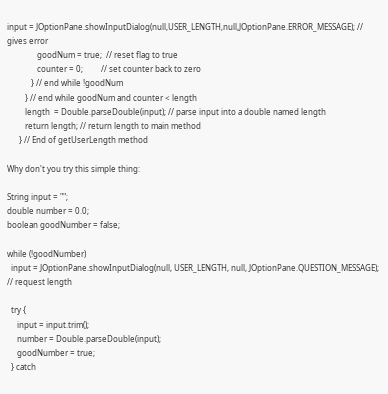input = JOptionPane.showInputDialog(null,USER_LENGTH,null,JOptionPane.ERROR_MESSAGE); // gives error
               goodNum = true;  // reset flag to true
               counter = 0;         // set counter back to zero
            } // end while !goodNum
         } // end while goodNum and counter < length
         length  = Double.parseDouble(input); // parse input into a double named length
         return length; // return length to main method
      } // End of getUserLength method

Why don't you try this simple thing:

String input = "";
double number = 0.0;
boolean goodNumber = false;

while (!goodNumber)
  input = JOptionPane.showInputDialog(null, USER_LENGTH, null, JOptionPane.QUESTION_MESSAGE); // request length

  try {
     input = input.trim();
     number = Double.parseDouble(input);
     goodNumber = true;
  } catch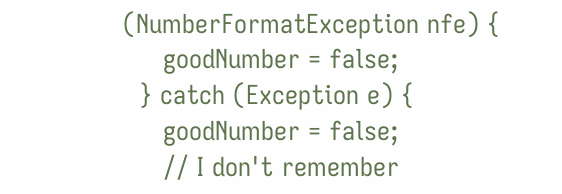(NumberFormatException nfe) {
     goodNumber = false;
  } catch (Exception e) {
     goodNumber = false;
     // I don't remember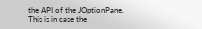the API of the JOptionPane. This is in case the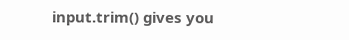input.trim() gives you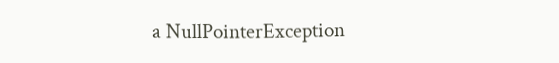a NullPointerException